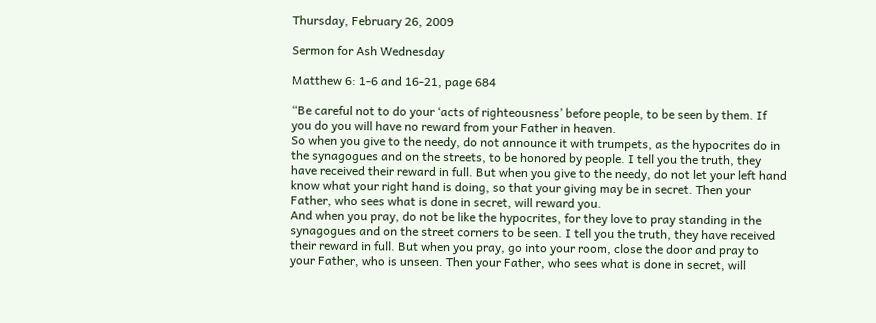Thursday, February 26, 2009

Sermon for Ash Wednesday

Matthew 6: 1-6 and 16-21, page 684

“Be careful not to do your ‘acts of righteousness’ before people, to be seen by them. If you do you will have no reward from your Father in heaven.
So when you give to the needy, do not announce it with trumpets, as the hypocrites do in the synagogues and on the streets, to be honored by people. I tell you the truth, they have received their reward in full. But when you give to the needy, do not let your left hand know what your right hand is doing, so that your giving may be in secret. Then your Father, who sees what is done in secret, will reward you.
And when you pray, do not be like the hypocrites, for they love to pray standing in the synagogues and on the street corners to be seen. I tell you the truth, they have received their reward in full. But when you pray, go into your room, close the door and pray to your Father, who is unseen. Then your Father, who sees what is done in secret, will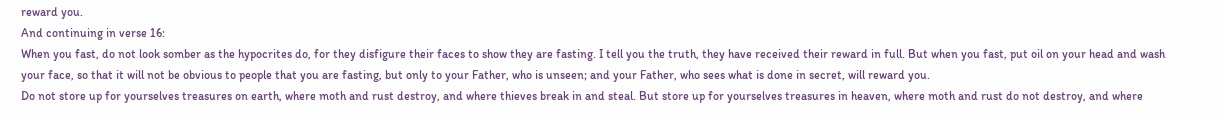reward you.
And continuing in verse 16:
When you fast, do not look somber as the hypocrites do, for they disfigure their faces to show they are fasting. I tell you the truth, they have received their reward in full. But when you fast, put oil on your head and wash your face, so that it will not be obvious to people that you are fasting, but only to your Father, who is unseen; and your Father, who sees what is done in secret, will reward you.
Do not store up for yourselves treasures on earth, where moth and rust destroy, and where thieves break in and steal. But store up for yourselves treasures in heaven, where moth and rust do not destroy, and where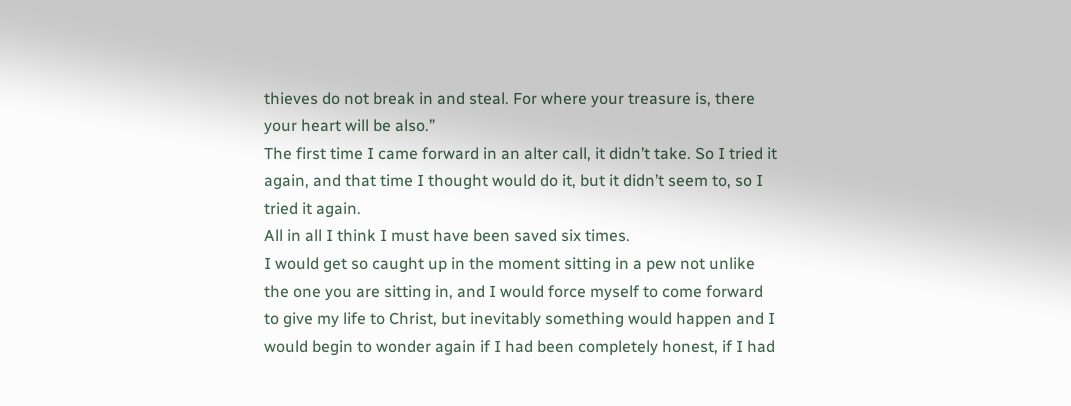thieves do not break in and steal. For where your treasure is, there your heart will be also.”
The first time I came forward in an alter call, it didn’t take. So I tried it again, and that time I thought would do it, but it didn’t seem to, so I tried it again.
All in all I think I must have been saved six times.
I would get so caught up in the moment sitting in a pew not unlike the one you are sitting in, and I would force myself to come forward to give my life to Christ, but inevitably something would happen and I would begin to wonder again if I had been completely honest, if I had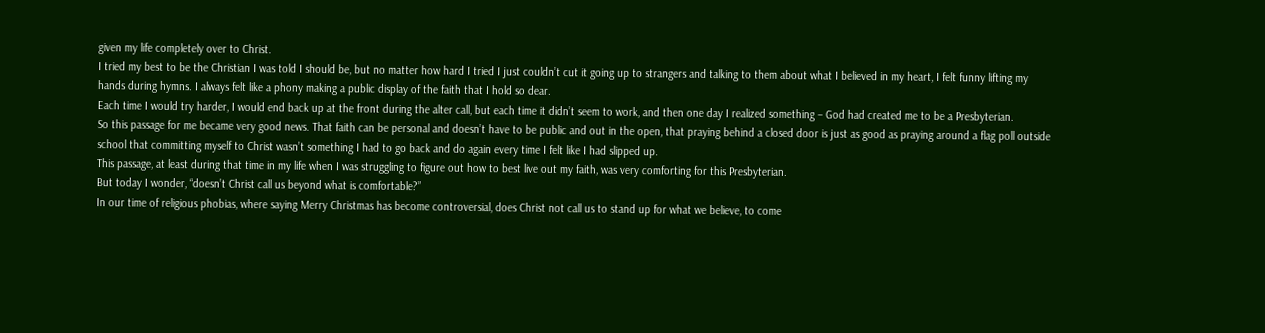given my life completely over to Christ.
I tried my best to be the Christian I was told I should be, but no matter how hard I tried I just couldn’t cut it going up to strangers and talking to them about what I believed in my heart, I felt funny lifting my hands during hymns. I always felt like a phony making a public display of the faith that I hold so dear.
Each time I would try harder, I would end back up at the front during the alter call, but each time it didn’t seem to work, and then one day I realized something – God had created me to be a Presbyterian.
So this passage for me became very good news. That faith can be personal and doesn’t have to be public and out in the open, that praying behind a closed door is just as good as praying around a flag poll outside school that committing myself to Christ wasn’t something I had to go back and do again every time I felt like I had slipped up.
This passage, at least during that time in my life when I was struggling to figure out how to best live out my faith, was very comforting for this Presbyterian.
But today I wonder, “doesn’t Christ call us beyond what is comfortable?”
In our time of religious phobias, where saying Merry Christmas has become controversial, does Christ not call us to stand up for what we believe, to come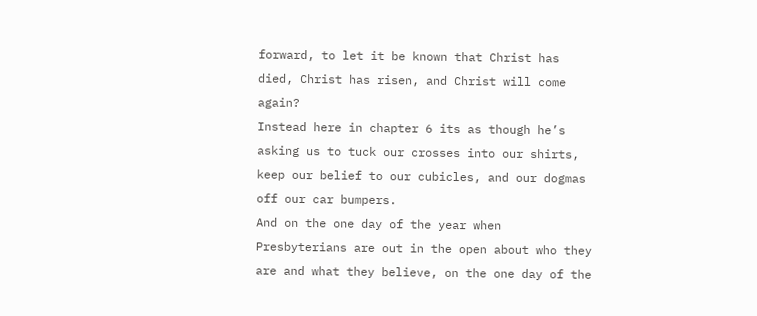forward, to let it be known that Christ has died, Christ has risen, and Christ will come again?
Instead here in chapter 6 its as though he’s asking us to tuck our crosses into our shirts, keep our belief to our cubicles, and our dogmas off our car bumpers.
And on the one day of the year when Presbyterians are out in the open about who they are and what they believe, on the one day of the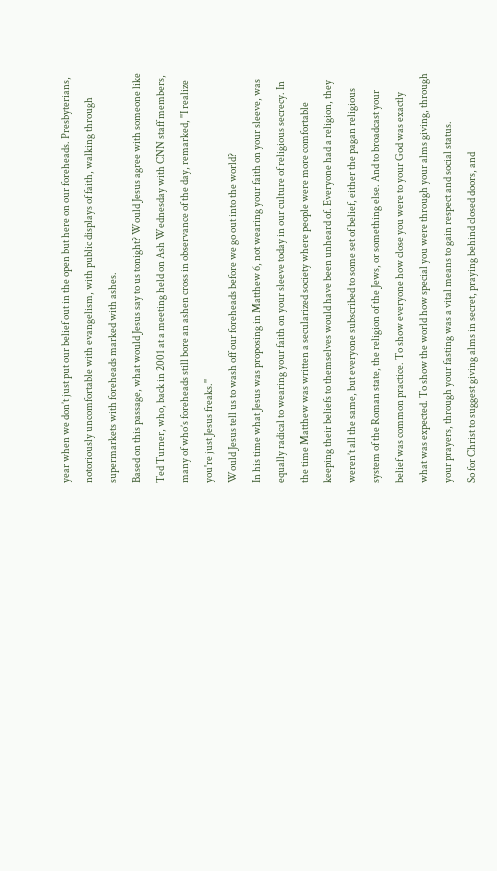year when we don’t just put our belief out in the open but here on our foreheads. Presbyterians, notoriously uncomfortable with evangelism, with public displays of faith, walking through supermarkets with foreheads marked with ashes.
Based on this passage, what would Jesus say to us tonight? Would Jesus agree with someone like Ted Turner, who, back in 2001 at a meeting held on Ash Wednesday with CNN staff members, many of who’s foreheads still bore an ashen cross in observance of the day, remarked, ''I realize you're just Jesus freaks.''
Would Jesus tell us to wash off our foreheads before we go out into the world?
In his time what Jesus was proposing in Matthew 6, not wearing your faith on your sleeve, was equally radical to wearing your faith on your sleeve today in our culture of religious secrecy. In the time Matthew was written a secularized society where people were more comfortable keeping their beliefs to themselves would have been unheard of. Everyone had a religion, they weren’t all the same, but everyone subscribed to some set of belief, either the pagan religious system of the Roman state, the religion of the Jews, or something else. And to broadcast your belief was common practice. To show everyone how close you were to your God was exactly what was expected. To show the world how special you were through your alms giving, through your prayers, through your fasting was a vital means to gain respect and social status.
So for Christ to suggest giving alms in secret, praying behind closed doors, and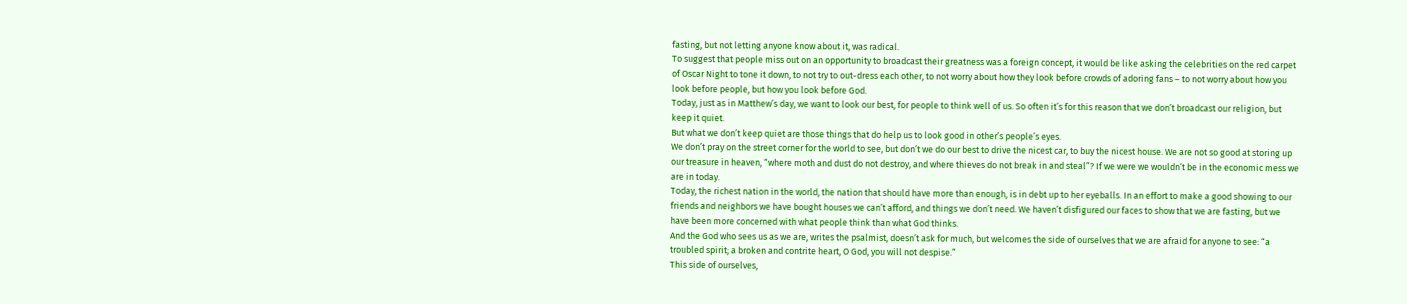fasting, but not letting anyone know about it, was radical.
To suggest that people miss out on an opportunity to broadcast their greatness was a foreign concept, it would be like asking the celebrities on the red carpet of Oscar Night to tone it down, to not try to out-dress each other, to not worry about how they look before crowds of adoring fans – to not worry about how you look before people, but how you look before God.
Today, just as in Matthew’s day, we want to look our best, for people to think well of us. So often it’s for this reason that we don’t broadcast our religion, but keep it quiet.
But what we don’t keep quiet are those things that do help us to look good in other’s people’s eyes.
We don’t pray on the street corner for the world to see, but don’t we do our best to drive the nicest car, to buy the nicest house. We are not so good at storing up our treasure in heaven, “where moth and dust do not destroy, and where thieves do not break in and steal”? If we were we wouldn’t be in the economic mess we are in today.
Today, the richest nation in the world, the nation that should have more than enough, is in debt up to her eyeballs. In an effort to make a good showing to our friends and neighbors we have bought houses we can’t afford, and things we don’t need. We haven’t disfigured our faces to show that we are fasting, but we have been more concerned with what people think than what God thinks.
And the God who sees us as we are, writes the psalmist, doesn’t ask for much, but welcomes the side of ourselves that we are afraid for anyone to see: “a troubled spirit; a broken and contrite heart, O God, you will not despise.”
This side of ourselves,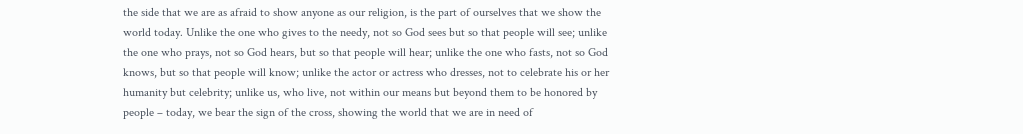the side that we are as afraid to show anyone as our religion, is the part of ourselves that we show the world today. Unlike the one who gives to the needy, not so God sees but so that people will see; unlike the one who prays, not so God hears, but so that people will hear; unlike the one who fasts, not so God knows, but so that people will know; unlike the actor or actress who dresses, not to celebrate his or her humanity but celebrity; unlike us, who live, not within our means but beyond them to be honored by people – today, we bear the sign of the cross, showing the world that we are in need of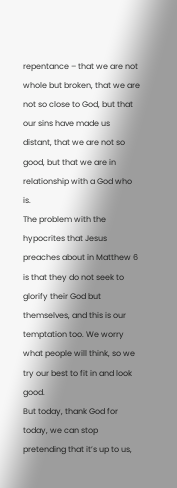repentance – that we are not whole but broken, that we are not so close to God, but that our sins have made us distant, that we are not so good, but that we are in relationship with a God who is.
The problem with the hypocrites that Jesus preaches about in Matthew 6 is that they do not seek to glorify their God but themselves, and this is our temptation too. We worry what people will think, so we try our best to fit in and look good.
But today, thank God for today, we can stop pretending that it’s up to us,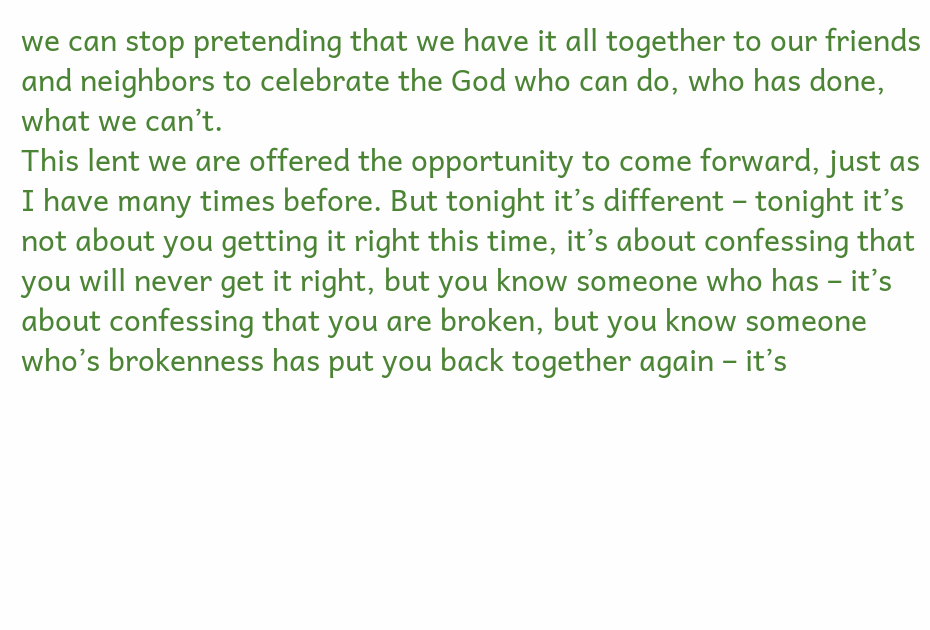we can stop pretending that we have it all together to our friends and neighbors to celebrate the God who can do, who has done, what we can’t.
This lent we are offered the opportunity to come forward, just as I have many times before. But tonight it’s different – tonight it’s not about you getting it right this time, it’s about confessing that you will never get it right, but you know someone who has – it’s about confessing that you are broken, but you know someone who’s brokenness has put you back together again – it’s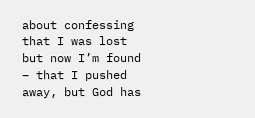about confessing that I was lost but now I’m found – that I pushed away, but God has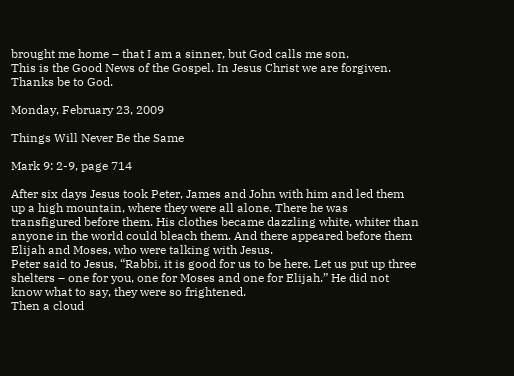brought me home – that I am a sinner, but God calls me son.
This is the Good News of the Gospel. In Jesus Christ we are forgiven. Thanks be to God.

Monday, February 23, 2009

Things Will Never Be the Same

Mark 9: 2-9, page 714

After six days Jesus took Peter, James and John with him and led them up a high mountain, where they were all alone. There he was transfigured before them. His clothes became dazzling white, whiter than anyone in the world could bleach them. And there appeared before them Elijah and Moses, who were talking with Jesus.
Peter said to Jesus, “Rabbi, it is good for us to be here. Let us put up three shelters – one for you, one for Moses and one for Elijah.” He did not know what to say, they were so frightened.
Then a cloud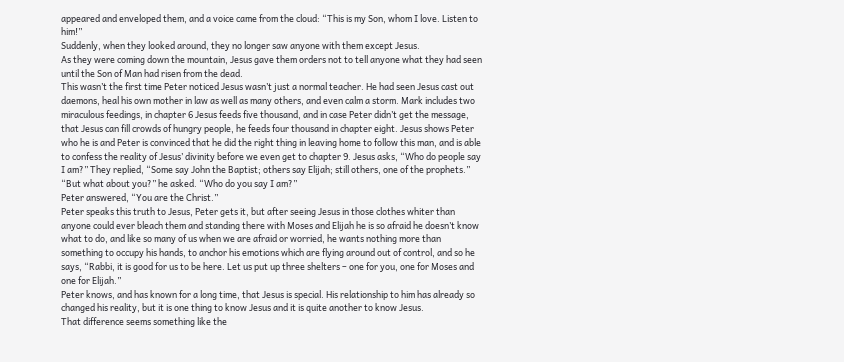appeared and enveloped them, and a voice came from the cloud: “This is my Son, whom I love. Listen to him!”
Suddenly, when they looked around, they no longer saw anyone with them except Jesus.
As they were coming down the mountain, Jesus gave them orders not to tell anyone what they had seen until the Son of Man had risen from the dead.
This wasn’t the first time Peter noticed Jesus wasn’t just a normal teacher. He had seen Jesus cast out daemons, heal his own mother in law as well as many others, and even calm a storm. Mark includes two miraculous feedings, in chapter 6 Jesus feeds five thousand, and in case Peter didn’t get the message, that Jesus can fill crowds of hungry people, he feeds four thousand in chapter eight. Jesus shows Peter who he is and Peter is convinced that he did the right thing in leaving home to follow this man, and is able to confess the reality of Jesus’ divinity before we even get to chapter 9. Jesus asks, “Who do people say I am?” They replied, “Some say John the Baptist; others say Elijah; still others, one of the prophets.” “But what about you?” he asked. “Who do you say I am?”
Peter answered, “You are the Christ.”
Peter speaks this truth to Jesus, Peter gets it, but after seeing Jesus in those clothes whiter than anyone could ever bleach them and standing there with Moses and Elijah he is so afraid he doesn’t know what to do, and like so many of us when we are afraid or worried, he wants nothing more than something to occupy his hands, to anchor his emotions which are flying around out of control, and so he says, “Rabbi, it is good for us to be here. Let us put up three shelters – one for you, one for Moses and one for Elijah.”
Peter knows, and has known for a long time, that Jesus is special. His relationship to him has already so changed his reality, but it is one thing to know Jesus and it is quite another to know Jesus.
That difference seems something like the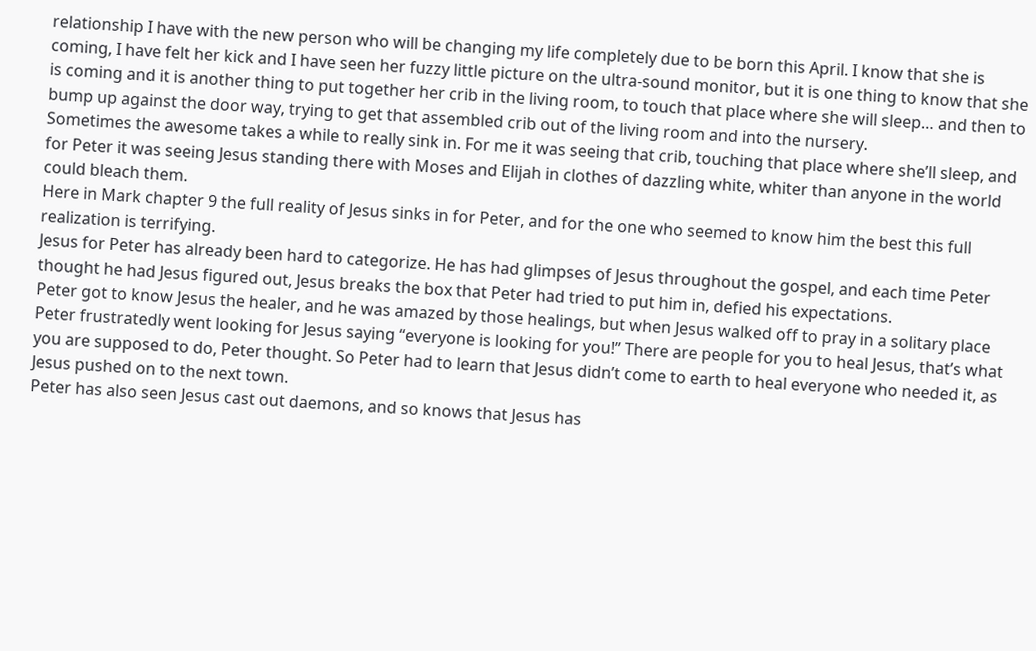relationship I have with the new person who will be changing my life completely due to be born this April. I know that she is coming, I have felt her kick and I have seen her fuzzy little picture on the ultra-sound monitor, but it is one thing to know that she is coming and it is another thing to put together her crib in the living room, to touch that place where she will sleep… and then to bump up against the door way, trying to get that assembled crib out of the living room and into the nursery.
Sometimes the awesome takes a while to really sink in. For me it was seeing that crib, touching that place where she’ll sleep, and for Peter it was seeing Jesus standing there with Moses and Elijah in clothes of dazzling white, whiter than anyone in the world could bleach them.
Here in Mark chapter 9 the full reality of Jesus sinks in for Peter, and for the one who seemed to know him the best this full realization is terrifying.
Jesus for Peter has already been hard to categorize. He has had glimpses of Jesus throughout the gospel, and each time Peter thought he had Jesus figured out, Jesus breaks the box that Peter had tried to put him in, defied his expectations.
Peter got to know Jesus the healer, and he was amazed by those healings, but when Jesus walked off to pray in a solitary place Peter frustratedly went looking for Jesus saying “everyone is looking for you!” There are people for you to heal Jesus, that’s what you are supposed to do, Peter thought. So Peter had to learn that Jesus didn’t come to earth to heal everyone who needed it, as Jesus pushed on to the next town.
Peter has also seen Jesus cast out daemons, and so knows that Jesus has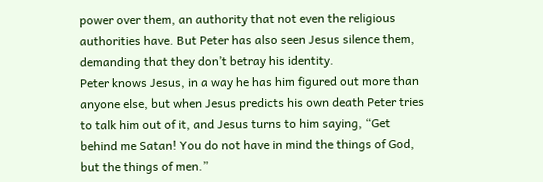power over them, an authority that not even the religious authorities have. But Peter has also seen Jesus silence them, demanding that they don’t betray his identity.
Peter knows Jesus, in a way he has him figured out more than anyone else, but when Jesus predicts his own death Peter tries to talk him out of it, and Jesus turns to him saying, “Get behind me Satan! You do not have in mind the things of God, but the things of men.”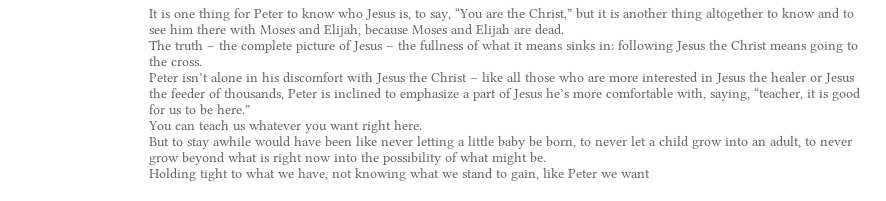It is one thing for Peter to know who Jesus is, to say, “You are the Christ,” but it is another thing altogether to know and to see him there with Moses and Elijah, because Moses and Elijah are dead.
The truth – the complete picture of Jesus – the fullness of what it means sinks in: following Jesus the Christ means going to the cross.
Peter isn’t alone in his discomfort with Jesus the Christ – like all those who are more interested in Jesus the healer or Jesus the feeder of thousands, Peter is inclined to emphasize a part of Jesus he’s more comfortable with, saying, “teacher, it is good for us to be here.”
You can teach us whatever you want right here.
But to stay awhile would have been like never letting a little baby be born, to never let a child grow into an adult, to never grow beyond what is right now into the possibility of what might be.
Holding tight to what we have, not knowing what we stand to gain, like Peter we want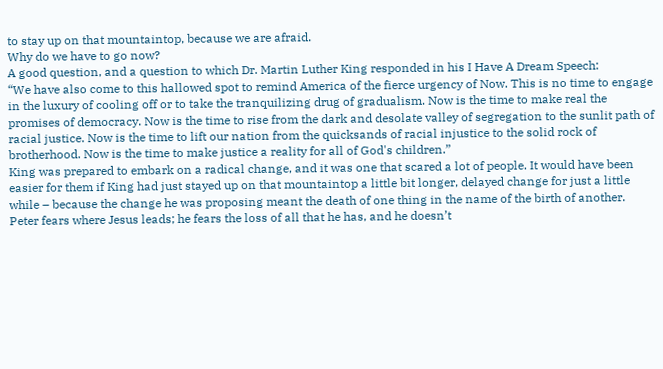to stay up on that mountaintop, because we are afraid.
Why do we have to go now?
A good question, and a question to which Dr. Martin Luther King responded in his I Have A Dream Speech:
“We have also come to this hallowed spot to remind America of the fierce urgency of Now. This is no time to engage in the luxury of cooling off or to take the tranquilizing drug of gradualism. Now is the time to make real the promises of democracy. Now is the time to rise from the dark and desolate valley of segregation to the sunlit path of racial justice. Now is the time to lift our nation from the quicksands of racial injustice to the solid rock of brotherhood. Now is the time to make justice a reality for all of God's children.”
King was prepared to embark on a radical change, and it was one that scared a lot of people. It would have been easier for them if King had just stayed up on that mountaintop a little bit longer, delayed change for just a little while – because the change he was proposing meant the death of one thing in the name of the birth of another.
Peter fears where Jesus leads; he fears the loss of all that he has, and he doesn’t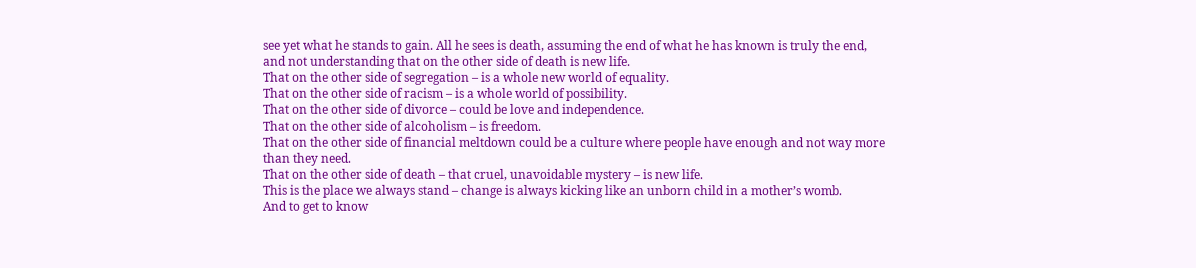see yet what he stands to gain. All he sees is death, assuming the end of what he has known is truly the end, and not understanding that on the other side of death is new life.
That on the other side of segregation – is a whole new world of equality.
That on the other side of racism – is a whole world of possibility.
That on the other side of divorce – could be love and independence.
That on the other side of alcoholism – is freedom.
That on the other side of financial meltdown could be a culture where people have enough and not way more than they need.
That on the other side of death – that cruel, unavoidable mystery – is new life.
This is the place we always stand – change is always kicking like an unborn child in a mother’s womb.
And to get to know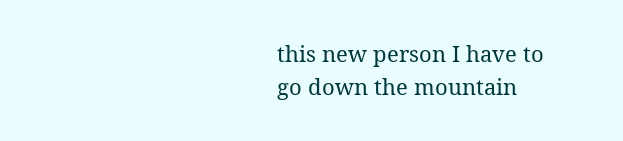this new person I have to go down the mountain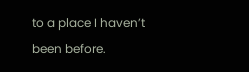to a place I haven’t been before.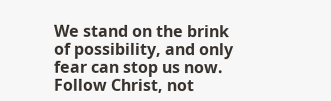We stand on the brink of possibility, and only fear can stop us now. Follow Christ, not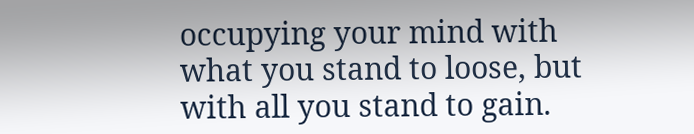occupying your mind with what you stand to loose, but with all you stand to gain.